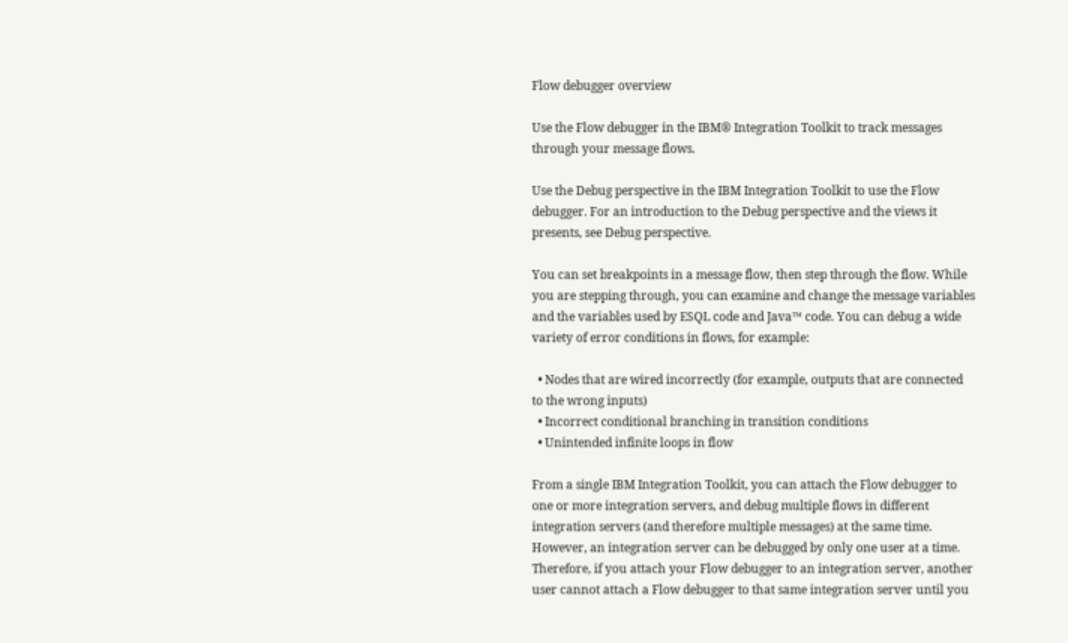Flow debugger overview

Use the Flow debugger in the IBM® Integration Toolkit to track messages through your message flows.

Use the Debug perspective in the IBM Integration Toolkit to use the Flow debugger. For an introduction to the Debug perspective and the views it presents, see Debug perspective.

You can set breakpoints in a message flow, then step through the flow. While you are stepping through, you can examine and change the message variables and the variables used by ESQL code and Java™ code. You can debug a wide variety of error conditions in flows, for example:

  • Nodes that are wired incorrectly (for example, outputs that are connected to the wrong inputs)
  • Incorrect conditional branching in transition conditions
  • Unintended infinite loops in flow

From a single IBM Integration Toolkit, you can attach the Flow debugger to one or more integration servers, and debug multiple flows in different integration servers (and therefore multiple messages) at the same time. However, an integration server can be debugged by only one user at a time. Therefore, if you attach your Flow debugger to an integration server, another user cannot attach a Flow debugger to that same integration server until you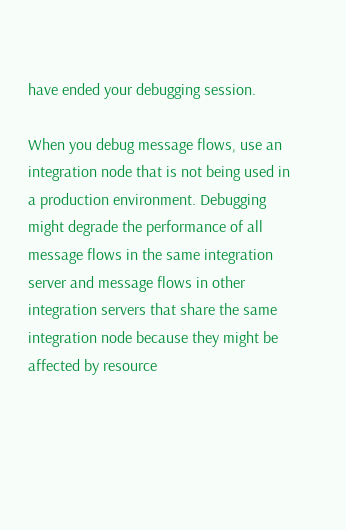have ended your debugging session.

When you debug message flows, use an integration node that is not being used in a production environment. Debugging might degrade the performance of all message flows in the same integration server and message flows in other integration servers that share the same integration node because they might be affected by resource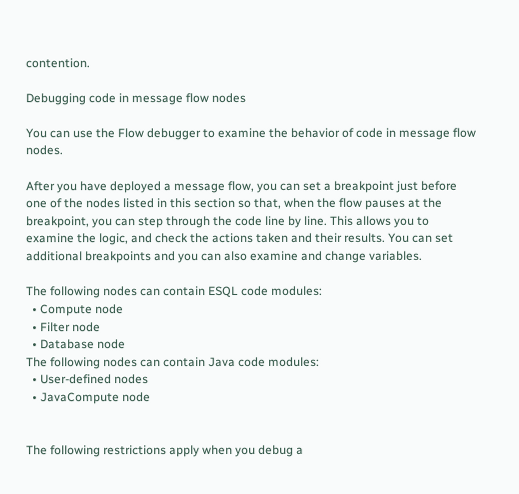contention.

Debugging code in message flow nodes

You can use the Flow debugger to examine the behavior of code in message flow nodes.

After you have deployed a message flow, you can set a breakpoint just before one of the nodes listed in this section so that, when the flow pauses at the breakpoint, you can step through the code line by line. This allows you to examine the logic, and check the actions taken and their results. You can set additional breakpoints and you can also examine and change variables.

The following nodes can contain ESQL code modules:
  • Compute node
  • Filter node
  • Database node
The following nodes can contain Java code modules:
  • User-defined nodes
  • JavaCompute node


The following restrictions apply when you debug a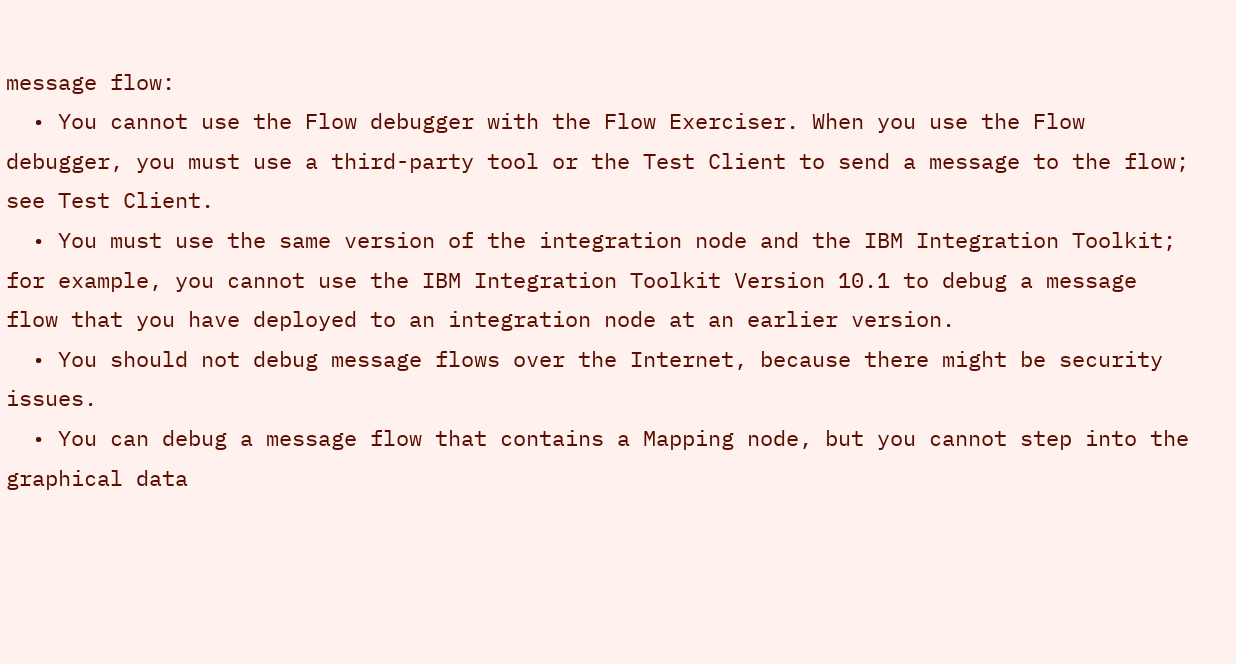message flow:
  • You cannot use the Flow debugger with the Flow Exerciser. When you use the Flow debugger, you must use a third-party tool or the Test Client to send a message to the flow; see Test Client.
  • You must use the same version of the integration node and the IBM Integration Toolkit; for example, you cannot use the IBM Integration Toolkit Version 10.1 to debug a message flow that you have deployed to an integration node at an earlier version.
  • You should not debug message flows over the Internet, because there might be security issues.
  • You can debug a message flow that contains a Mapping node, but you cannot step into the graphical data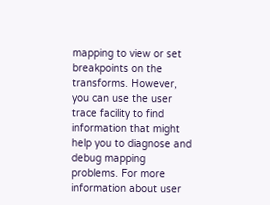mapping to view or set breakpoints on the transforms. However, you can use the user trace facility to find information that might help you to diagnose and debug mapping problems. For more information about user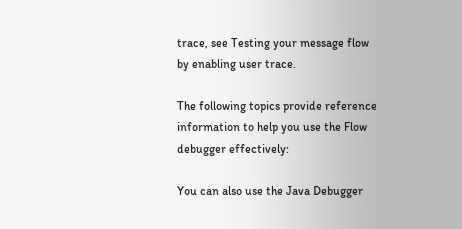trace, see Testing your message flow by enabling user trace.

The following topics provide reference information to help you use the Flow debugger effectively:

You can also use the Java Debugger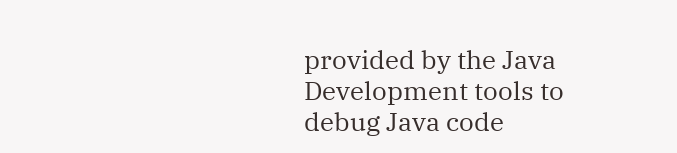provided by the Java Development tools to debug Java code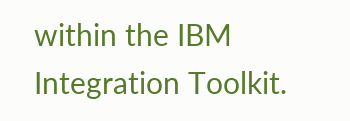within the IBM Integration Toolkit.